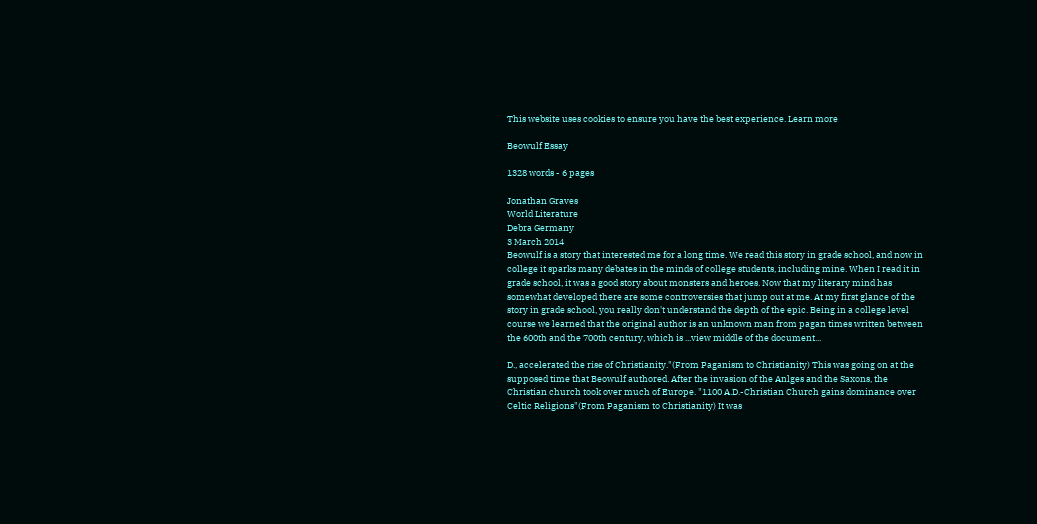This website uses cookies to ensure you have the best experience. Learn more

Beowulf Essay

1328 words - 6 pages

Jonathan Graves
World Literature
Debra Germany
3 March 2014
Beowulf is a story that interested me for a long time. We read this story in grade school, and now in college it sparks many debates in the minds of college students, including mine. When I read it in grade school, it was a good story about monsters and heroes. Now that my literary mind has somewhat developed there are some controversies that jump out at me. At my first glance of the story in grade school, you really don't understand the depth of the epic. Being in a college level course we learned that the original author is an unknown man from pagan times written between the 600th and the 700th century, which is ...view middle of the document...

D., accelerated the rise of Christianity."(From Paganism to Christianity) This was going on at the supposed time that Beowulf authored. After the invasion of the Anlges and the Saxons, the Christian church took over much of Europe. "1100 A.D.-Christian Church gains dominance over Celtic Religions"(From Paganism to Christianity) It was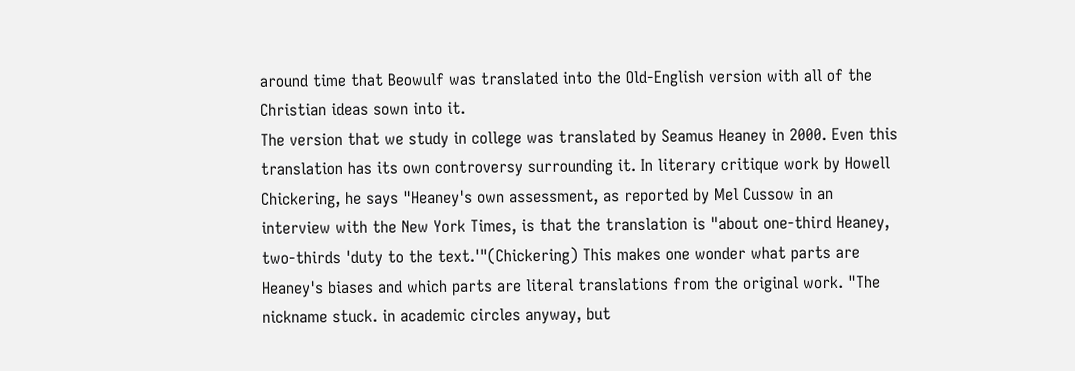around time that Beowulf was translated into the Old-English version with all of the Christian ideas sown into it.
The version that we study in college was translated by Seamus Heaney in 2000. Even this translation has its own controversy surrounding it. In literary critique work by Howell Chickering, he says "Heaney's own assessment, as reported by Mel Cussow in an interview with the New York Times, is that the translation is "about one-third Heaney, two-thirds 'duty to the text.'"(Chickering) This makes one wonder what parts are Heaney's biases and which parts are literal translations from the original work. "The nickname stuck. in academic circles anyway, but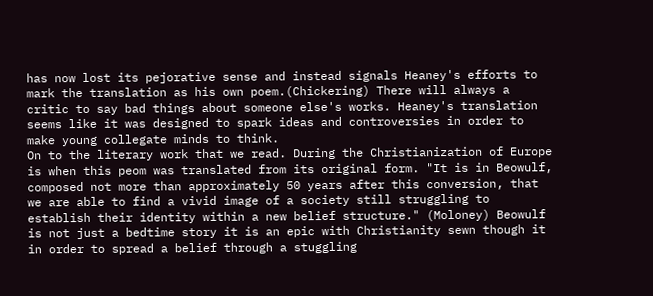has now lost its pejorative sense and instead signals Heaney's efforts to mark the translation as his own poem.(Chickering) There will always a critic to say bad things about someone else's works. Heaney's translation seems like it was designed to spark ideas and controversies in order to make young collegate minds to think.
On to the literary work that we read. During the Christianization of Europe is when this peom was translated from its original form. "It is in Beowulf, composed not more than approximately 50 years after this conversion, that we are able to find a vivid image of a society still struggling to establish their identity within a new belief structure." (Moloney) Beowulf is not just a bedtime story it is an epic with Christianity sewn though it in order to spread a belief through a stuggling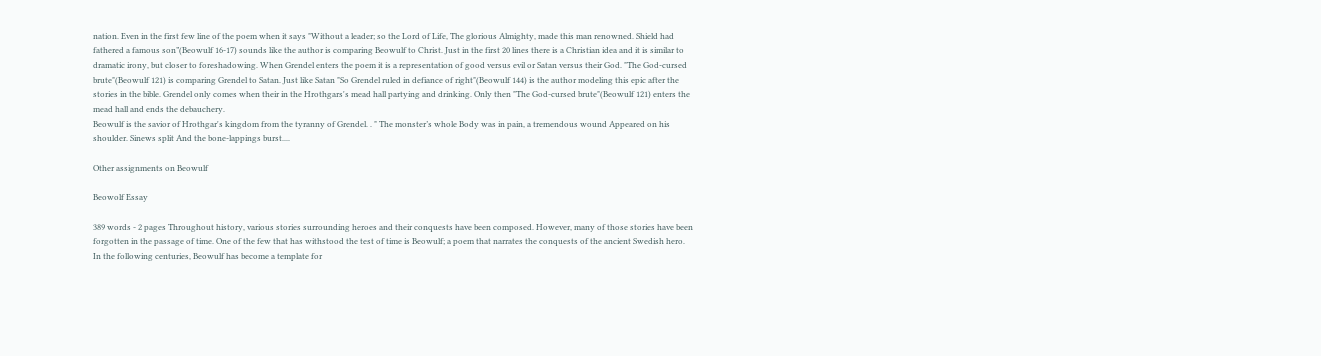nation. Even in the first few line of the poem when it says "Without a leader; so the Lord of Life, The glorious Almighty, made this man renowned. Shield had fathered a famous son”(Beowulf 16-17) sounds like the author is comparing Beowulf to Christ. Just in the first 20 lines there is a Christian idea and it is similar to dramatic irony, but closer to foreshadowing. When Grendel enters the poem it is a representation of good versus evil or Satan versus their God. "The God-cursed brute"(Beowulf 121) is comparing Grendel to Satan. Just like Satan "So Grendel ruled in defiance of right"(Beowulf 144) is the author modeling this epic after the stories in the bible. Grendel only comes when their in the Hrothgars's mead hall partying and drinking. Only then "The God-cursed brute"(Beowulf 121) enters the mead hall and ends the debauchery.
Beowulf is the savior of Hrothgar's kingdom from the tyranny of Grendel. . " The monster’s whole Body was in pain, a tremendous wound Appeared on his shoulder. Sinews split And the bone-lappings burst....

Other assignments on Beowulf

Beowolf Essay

389 words - 2 pages Throughout history, various stories surrounding heroes and their conquests have been composed. However, many of those stories have been forgotten in the passage of time. One of the few that has withstood the test of time is Beowulf; a poem that narrates the conquests of the ancient Swedish hero. In the following centuries, Beowulf has become a template for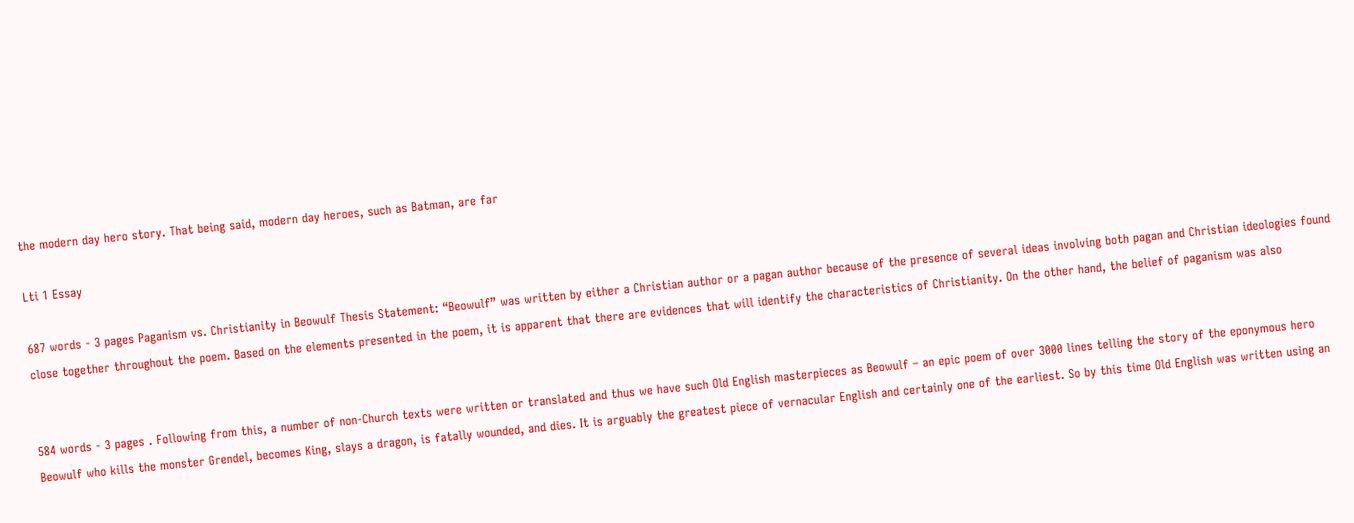the modern day hero story. That being said, modern day heroes, such as Batman, are far

Lti 1 Essay

687 words - 3 pages Paganism vs. Christianity in Beowulf Thesis Statement: “Beowulf” was written by either a Christian author or a pagan author because of the presence of several ideas involving both pagan and Christian ideologies found close together throughout the poem. Based on the elements presented in the poem, it is apparent that there are evidences that will identify the characteristics of Christianity. On the other hand, the belief of paganism was also


584 words - 3 pages . Following from this, a number of non-Church texts were written or translated and thus we have such Old English masterpieces as Beowulf – an epic poem of over 3000 lines telling the story of the eponymous hero Beowulf who kills the monster Grendel, becomes King, slays a dragon, is fatally wounded, and dies. It is arguably the greatest piece of vernacular English and certainly one of the earliest. So by this time Old English was written using an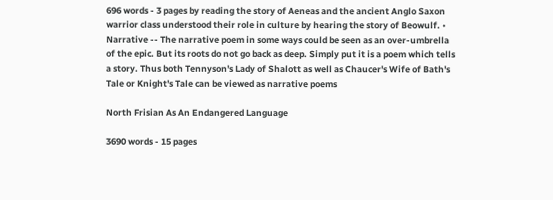696 words - 3 pages by reading the story of Aeneas and the ancient Anglo Saxon warrior class understood their role in culture by hearing the story of Beowulf. • Narrative -- The narrative poem in some ways could be seen as an over-umbrella of the epic. But its roots do not go back as deep. Simply put it is a poem which tells a story. Thus both Tennyson's Lady of Shalott as well as Chaucer's Wife of Bath's Tale or Knight's Tale can be viewed as narrative poems

North Frisian As An Endangered Language

3690 words - 15 pages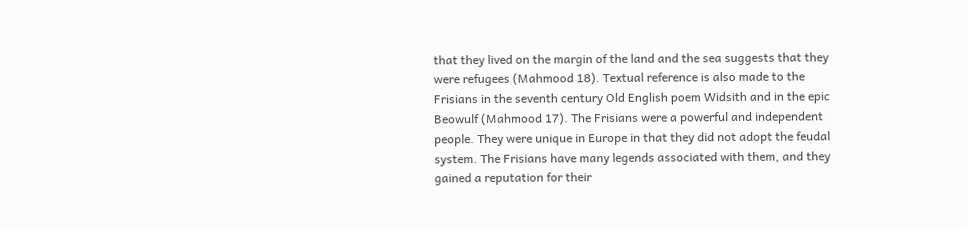that they lived on the margin of the land and the sea suggests that they were refugees (Mahmood 18). Textual reference is also made to the Frisians in the seventh century Old English poem Widsith and in the epic Beowulf (Mahmood 17). The Frisians were a powerful and independent people. They were unique in Europe in that they did not adopt the feudal system. The Frisians have many legends associated with them, and they gained a reputation for their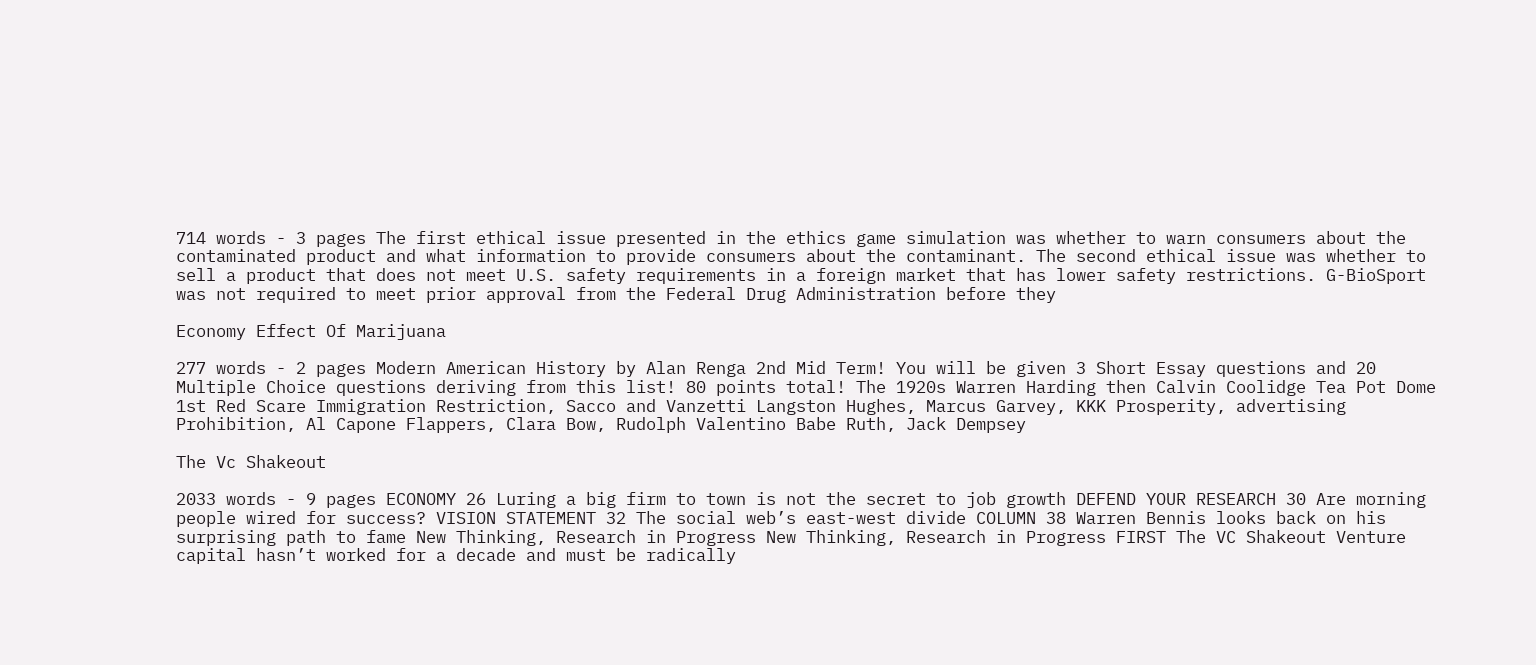714 words - 3 pages The first ethical issue presented in the ethics game simulation was whether to warn consumers about the contaminated product and what information to provide consumers about the contaminant. The second ethical issue was whether to sell a product that does not meet U.S. safety requirements in a foreign market that has lower safety restrictions. G-BioSport was not required to meet prior approval from the Federal Drug Administration before they

Economy Effect Of Marijuana

277 words - 2 pages Modern American History by Alan Renga 2nd Mid Term! You will be given 3 Short Essay questions and 20 Multiple Choice questions deriving from this list! 80 points total! The 1920s Warren Harding then Calvin Coolidge Tea Pot Dome 1st Red Scare Immigration Restriction, Sacco and Vanzetti Langston Hughes, Marcus Garvey, KKK Prosperity, advertising Prohibition, Al Capone Flappers, Clara Bow, Rudolph Valentino Babe Ruth, Jack Dempsey

The Vc Shakeout

2033 words - 9 pages ECONOMY 26 Luring a big firm to town is not the secret to job growth DEFEND YOUR RESEARCH 30 Are morning people wired for success? VISION STATEMENT 32 The social web’s east-west divide COLUMN 38 Warren Bennis looks back on his surprising path to fame New Thinking, Research in Progress New Thinking, Research in Progress FIRST The VC Shakeout Venture capital hasn’t worked for a decade and must be radically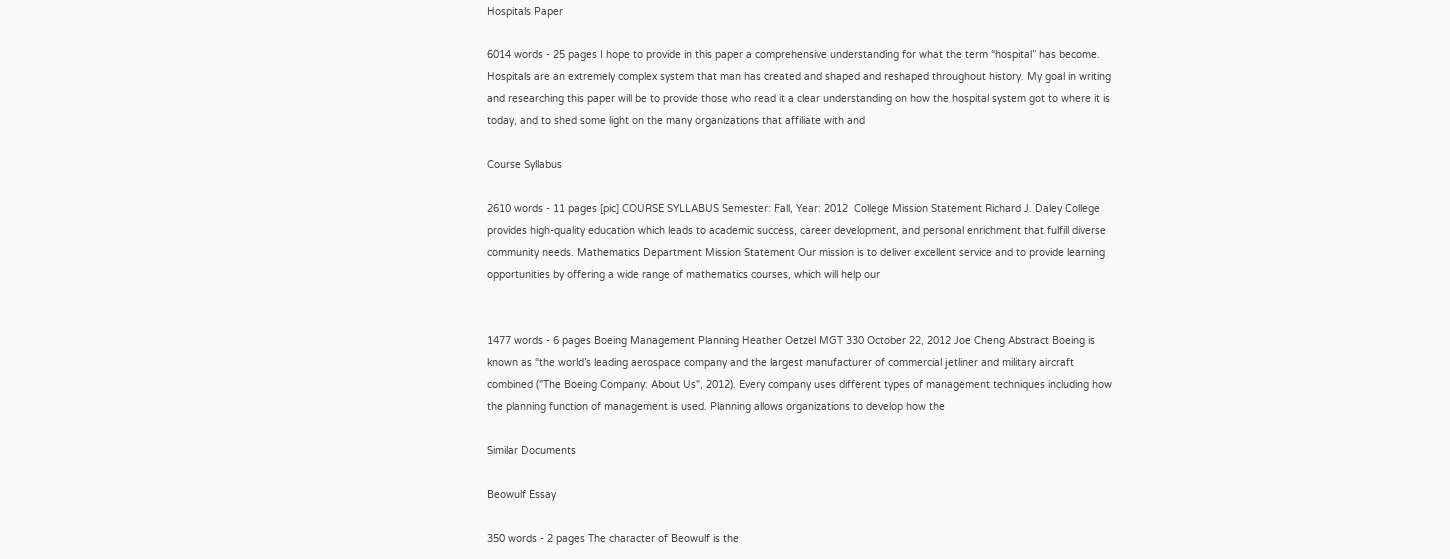Hospitals Paper

6014 words - 25 pages I hope to provide in this paper a comprehensive understanding for what the term “hospital” has become. Hospitals are an extremely complex system that man has created and shaped and reshaped throughout history. My goal in writing and researching this paper will be to provide those who read it a clear understanding on how the hospital system got to where it is today, and to shed some light on the many organizations that affiliate with and

Course Syllabus

2610 words - 11 pages [pic] COURSE SYLLABUS Semester: Fall, Year: 2012  College Mission Statement Richard J. Daley College provides high-quality education which leads to academic success, career development, and personal enrichment that fulfill diverse community needs. Mathematics Department Mission Statement Our mission is to deliver excellent service and to provide learning opportunities by offering a wide range of mathematics courses, which will help our


1477 words - 6 pages Boeing Management Planning Heather Oetzel MGT 330 October 22, 2012 Joe Cheng Abstract Boeing is known as “the world’s leading aerospace company and the largest manufacturer of commercial jetliner and military aircraft combined ("The Boeing Company: About Us", 2012). Every company uses different types of management techniques including how the planning function of management is used. Planning allows organizations to develop how the

Similar Documents

Beowulf Essay

350 words - 2 pages The character of Beowulf is the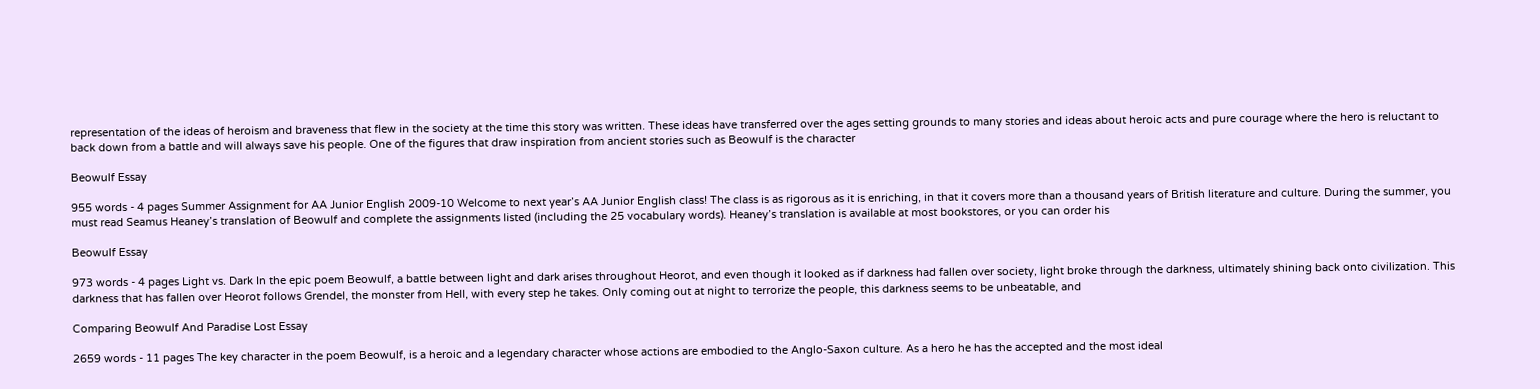representation of the ideas of heroism and braveness that flew in the society at the time this story was written. These ideas have transferred over the ages setting grounds to many stories and ideas about heroic acts and pure courage where the hero is reluctant to back down from a battle and will always save his people. One of the figures that draw inspiration from ancient stories such as Beowulf is the character

Beowulf Essay

955 words - 4 pages Summer Assignment for AA Junior English 2009-10 Welcome to next year’s AA Junior English class! The class is as rigorous as it is enriching, in that it covers more than a thousand years of British literature and culture. During the summer, you must read Seamus Heaney’s translation of Beowulf and complete the assignments listed (including the 25 vocabulary words). Heaney’s translation is available at most bookstores, or you can order his

Beowulf Essay

973 words - 4 pages Light vs. Dark In the epic poem Beowulf, a battle between light and dark arises throughout Heorot, and even though it looked as if darkness had fallen over society, light broke through the darkness, ultimately shining back onto civilization. This darkness that has fallen over Heorot follows Grendel, the monster from Hell, with every step he takes. Only coming out at night to terrorize the people, this darkness seems to be unbeatable, and

Comparing Beowulf And Paradise Lost Essay

2659 words - 11 pages The key character in the poem Beowulf, is a heroic and a legendary character whose actions are embodied to the Anglo-Saxon culture. As a hero he has the accepted and the most ideal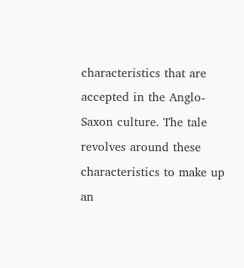characteristics that are accepted in the Anglo-Saxon culture. The tale revolves around these characteristics to make up an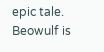epic tale. Beowulf is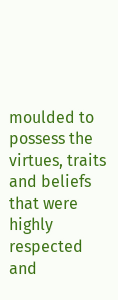moulded to possess the virtues, traits and beliefs that were highly respected and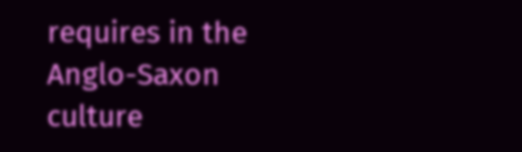requires in the Anglo-Saxon culture